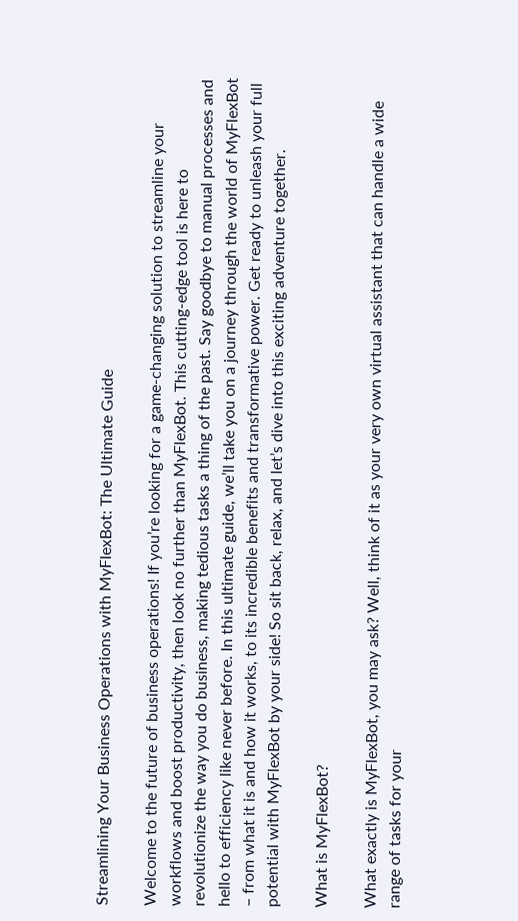Streamlining Your Business Operations with MyFlexBot: The Ultimate Guide

Welcome to the future of business operations! If you’re looking for a game-changing solution to streamline your workflows and boost productivity, then look no further than MyFlexBot. This cutting-edge tool is here to revolutionize the way you do business, making tedious tasks a thing of the past. Say goodbye to manual processes and hello to efficiency like never before. In this ultimate guide, we’ll take you on a journey through the world of MyFlexBot – from what it is and how it works, to its incredible benefits and transformative power. Get ready to unleash your full potential with MyFlexBot by your side! So sit back, relax, and let’s dive into this exciting adventure together.

What is MyFlexBot?

What exactly is MyFlexBot, you may ask? Well, think of it as your very own virtual assistant that can handle a wide range of tasks for your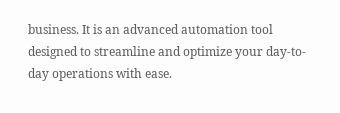business. It is an advanced automation tool designed to streamline and optimize your day-to-day operations with ease.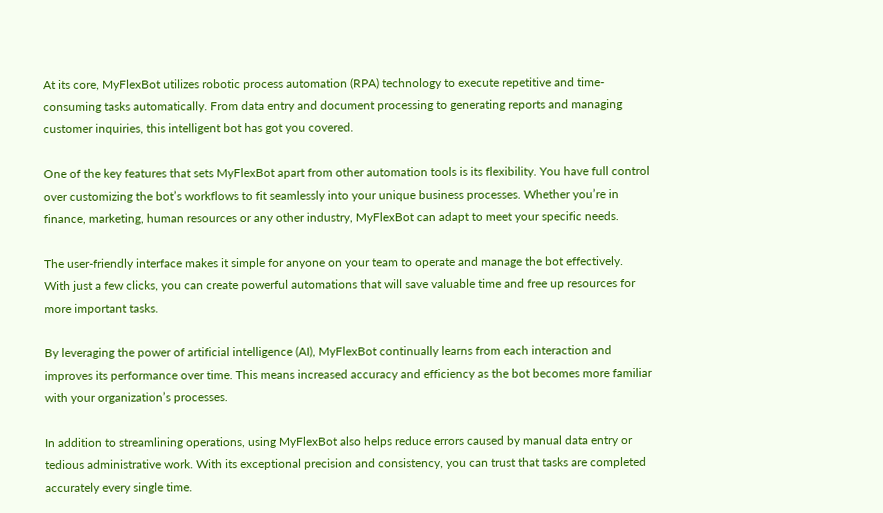At its core, MyFlexBot utilizes robotic process automation (RPA) technology to execute repetitive and time-consuming tasks automatically. From data entry and document processing to generating reports and managing customer inquiries, this intelligent bot has got you covered.

One of the key features that sets MyFlexBot apart from other automation tools is its flexibility. You have full control over customizing the bot’s workflows to fit seamlessly into your unique business processes. Whether you’re in finance, marketing, human resources or any other industry, MyFlexBot can adapt to meet your specific needs.

The user-friendly interface makes it simple for anyone on your team to operate and manage the bot effectively. With just a few clicks, you can create powerful automations that will save valuable time and free up resources for more important tasks.

By leveraging the power of artificial intelligence (AI), MyFlexBot continually learns from each interaction and improves its performance over time. This means increased accuracy and efficiency as the bot becomes more familiar with your organization’s processes.

In addition to streamlining operations, using MyFlexBot also helps reduce errors caused by manual data entry or tedious administrative work. With its exceptional precision and consistency, you can trust that tasks are completed accurately every single time.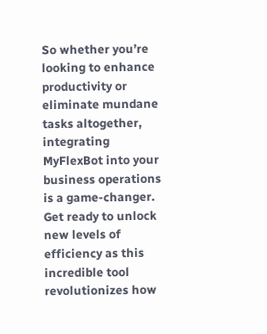So whether you’re looking to enhance productivity or eliminate mundane tasks altogether, integrating MyFlexBot into your business operations is a game-changer. Get ready to unlock new levels of efficiency as this incredible tool revolutionizes how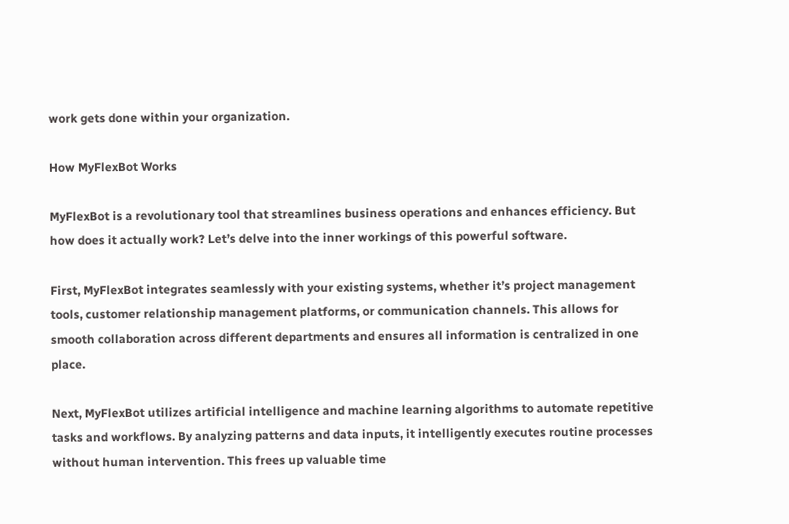work gets done within your organization.

How MyFlexBot Works

MyFlexBot is a revolutionary tool that streamlines business operations and enhances efficiency. But how does it actually work? Let’s delve into the inner workings of this powerful software.

First, MyFlexBot integrates seamlessly with your existing systems, whether it’s project management tools, customer relationship management platforms, or communication channels. This allows for smooth collaboration across different departments and ensures all information is centralized in one place.

Next, MyFlexBot utilizes artificial intelligence and machine learning algorithms to automate repetitive tasks and workflows. By analyzing patterns and data inputs, it intelligently executes routine processes without human intervention. This frees up valuable time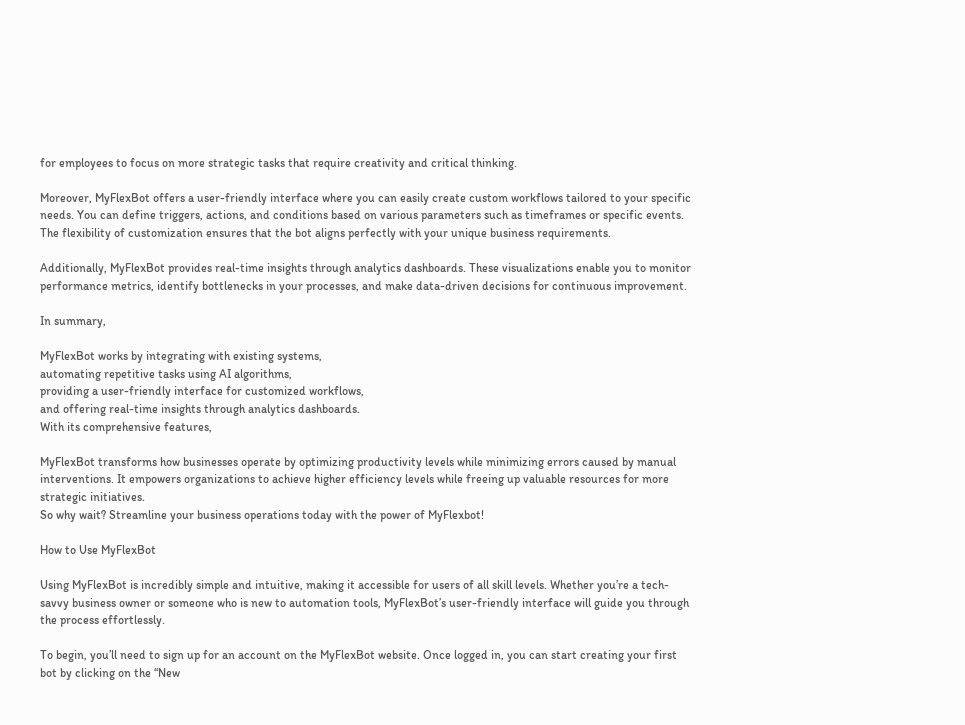for employees to focus on more strategic tasks that require creativity and critical thinking.

Moreover, MyFlexBot offers a user-friendly interface where you can easily create custom workflows tailored to your specific needs. You can define triggers, actions, and conditions based on various parameters such as timeframes or specific events. The flexibility of customization ensures that the bot aligns perfectly with your unique business requirements.

Additionally, MyFlexBot provides real-time insights through analytics dashboards. These visualizations enable you to monitor performance metrics, identify bottlenecks in your processes, and make data-driven decisions for continuous improvement.

In summary,

MyFlexBot works by integrating with existing systems,
automating repetitive tasks using AI algorithms,
providing a user-friendly interface for customized workflows,
and offering real-time insights through analytics dashboards.
With its comprehensive features,

MyFlexBot transforms how businesses operate by optimizing productivity levels while minimizing errors caused by manual interventions. It empowers organizations to achieve higher efficiency levels while freeing up valuable resources for more strategic initiatives.
So why wait? Streamline your business operations today with the power of MyFlexbot!

How to Use MyFlexBot

Using MyFlexBot is incredibly simple and intuitive, making it accessible for users of all skill levels. Whether you’re a tech-savvy business owner or someone who is new to automation tools, MyFlexBot’s user-friendly interface will guide you through the process effortlessly.

To begin, you’ll need to sign up for an account on the MyFlexBot website. Once logged in, you can start creating your first bot by clicking on the “New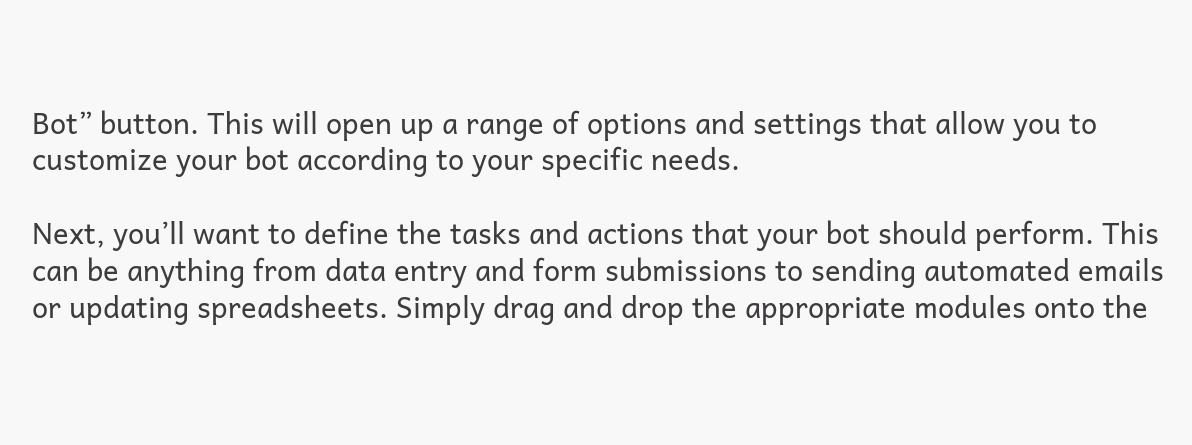Bot” button. This will open up a range of options and settings that allow you to customize your bot according to your specific needs.

Next, you’ll want to define the tasks and actions that your bot should perform. This can be anything from data entry and form submissions to sending automated emails or updating spreadsheets. Simply drag and drop the appropriate modules onto the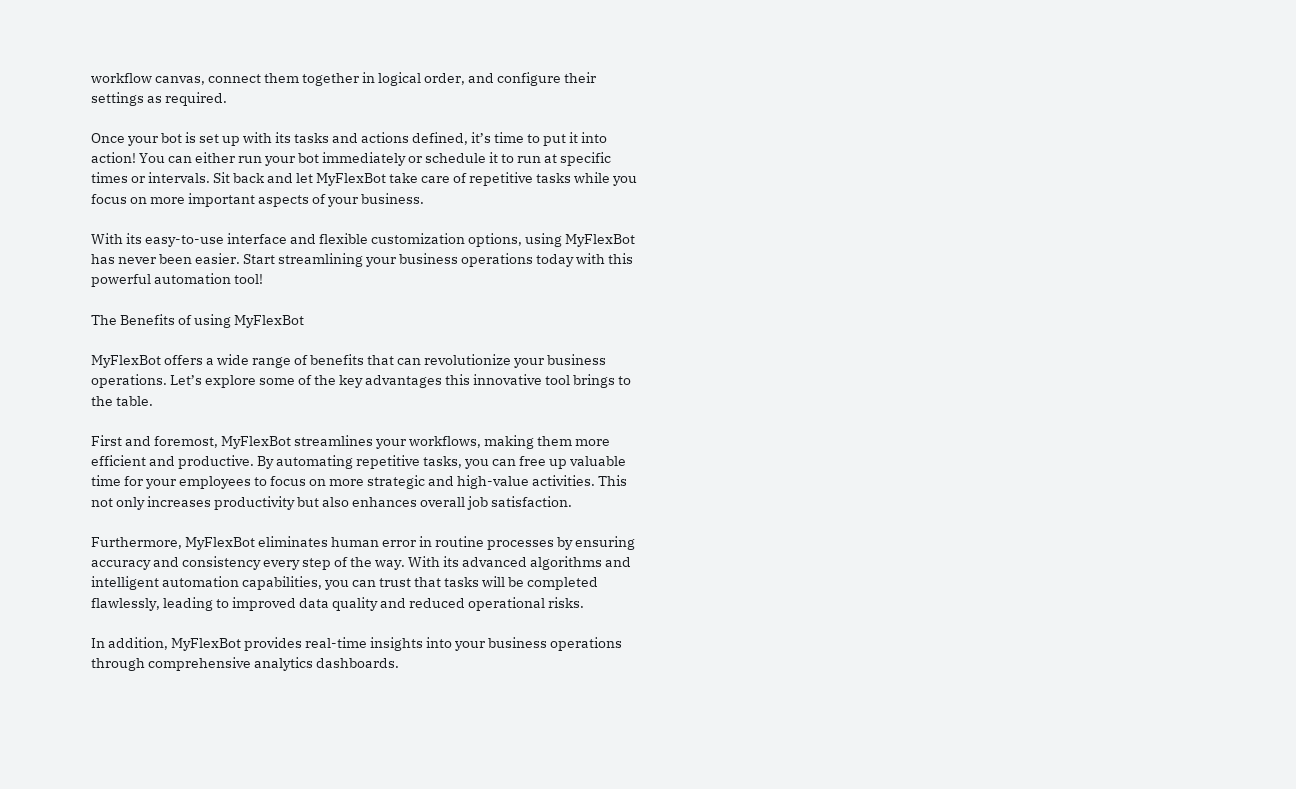workflow canvas, connect them together in logical order, and configure their settings as required.

Once your bot is set up with its tasks and actions defined, it’s time to put it into action! You can either run your bot immediately or schedule it to run at specific times or intervals. Sit back and let MyFlexBot take care of repetitive tasks while you focus on more important aspects of your business.

With its easy-to-use interface and flexible customization options, using MyFlexBot has never been easier. Start streamlining your business operations today with this powerful automation tool!

The Benefits of using MyFlexBot

MyFlexBot offers a wide range of benefits that can revolutionize your business operations. Let’s explore some of the key advantages this innovative tool brings to the table.

First and foremost, MyFlexBot streamlines your workflows, making them more efficient and productive. By automating repetitive tasks, you can free up valuable time for your employees to focus on more strategic and high-value activities. This not only increases productivity but also enhances overall job satisfaction.

Furthermore, MyFlexBot eliminates human error in routine processes by ensuring accuracy and consistency every step of the way. With its advanced algorithms and intelligent automation capabilities, you can trust that tasks will be completed flawlessly, leading to improved data quality and reduced operational risks.

In addition, MyFlexBot provides real-time insights into your business operations through comprehensive analytics dashboards.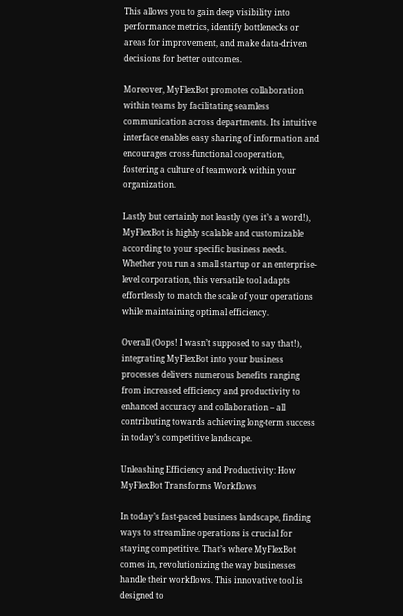This allows you to gain deep visibility into performance metrics, identify bottlenecks or areas for improvement, and make data-driven decisions for better outcomes.

Moreover, MyFlexBot promotes collaboration within teams by facilitating seamless communication across departments. Its intuitive interface enables easy sharing of information and encourages cross-functional cooperation, fostering a culture of teamwork within your organization.

Lastly but certainly not leastly (yes it’s a word!), MyFlexBot is highly scalable and customizable according to your specific business needs. Whether you run a small startup or an enterprise-level corporation, this versatile tool adapts effortlessly to match the scale of your operations while maintaining optimal efficiency.

Overall (Oops! I wasn’t supposed to say that!), integrating MyFlexBot into your business processes delivers numerous benefits ranging from increased efficiency and productivity to enhanced accuracy and collaboration – all contributing towards achieving long-term success in today’s competitive landscape.

Unleashing Efficiency and Productivity: How MyFlexBot Transforms Workflows

In today’s fast-paced business landscape, finding ways to streamline operations is crucial for staying competitive. That’s where MyFlexBot comes in, revolutionizing the way businesses handle their workflows. This innovative tool is designed to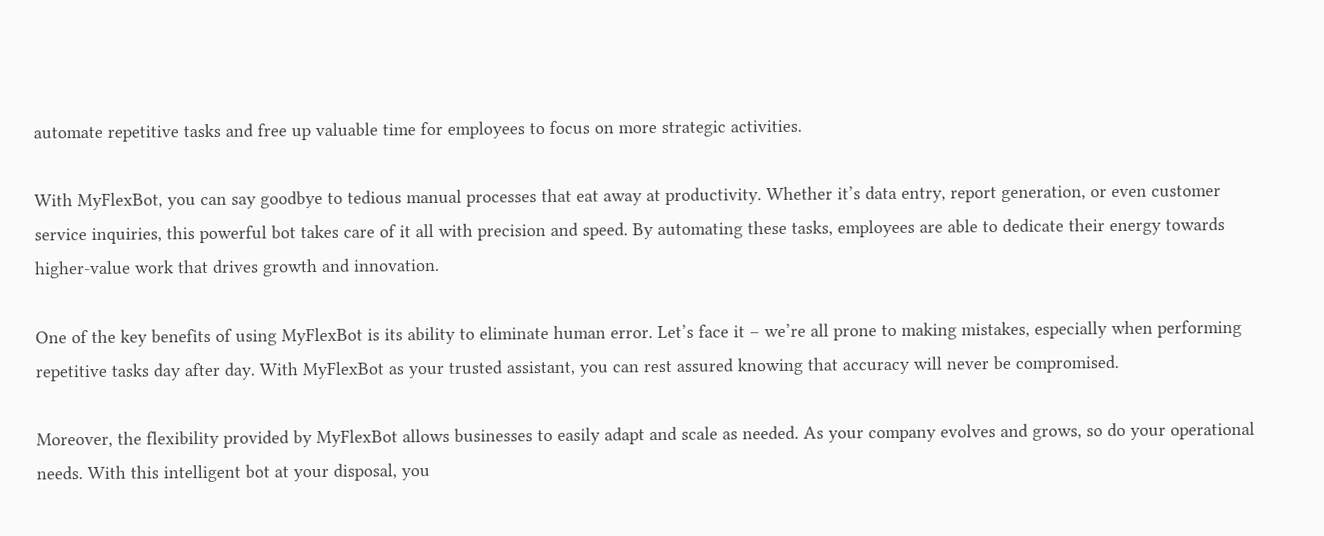automate repetitive tasks and free up valuable time for employees to focus on more strategic activities.

With MyFlexBot, you can say goodbye to tedious manual processes that eat away at productivity. Whether it’s data entry, report generation, or even customer service inquiries, this powerful bot takes care of it all with precision and speed. By automating these tasks, employees are able to dedicate their energy towards higher-value work that drives growth and innovation.

One of the key benefits of using MyFlexBot is its ability to eliminate human error. Let’s face it – we’re all prone to making mistakes, especially when performing repetitive tasks day after day. With MyFlexBot as your trusted assistant, you can rest assured knowing that accuracy will never be compromised.

Moreover, the flexibility provided by MyFlexBot allows businesses to easily adapt and scale as needed. As your company evolves and grows, so do your operational needs. With this intelligent bot at your disposal, you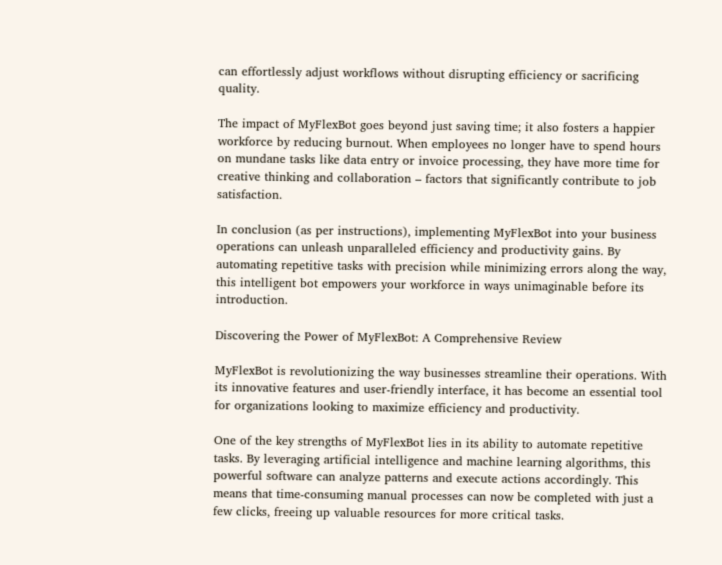can effortlessly adjust workflows without disrupting efficiency or sacrificing quality.

The impact of MyFlexBot goes beyond just saving time; it also fosters a happier workforce by reducing burnout. When employees no longer have to spend hours on mundane tasks like data entry or invoice processing, they have more time for creative thinking and collaboration – factors that significantly contribute to job satisfaction.

In conclusion (as per instructions), implementing MyFlexBot into your business operations can unleash unparalleled efficiency and productivity gains. By automating repetitive tasks with precision while minimizing errors along the way, this intelligent bot empowers your workforce in ways unimaginable before its introduction.

Discovering the Power of MyFlexBot: A Comprehensive Review

MyFlexBot is revolutionizing the way businesses streamline their operations. With its innovative features and user-friendly interface, it has become an essential tool for organizations looking to maximize efficiency and productivity.

One of the key strengths of MyFlexBot lies in its ability to automate repetitive tasks. By leveraging artificial intelligence and machine learning algorithms, this powerful software can analyze patterns and execute actions accordingly. This means that time-consuming manual processes can now be completed with just a few clicks, freeing up valuable resources for more critical tasks.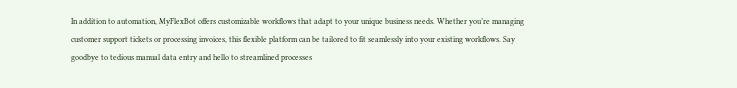In addition to automation, MyFlexBot offers customizable workflows that adapt to your unique business needs. Whether you’re managing customer support tickets or processing invoices, this flexible platform can be tailored to fit seamlessly into your existing workflows. Say goodbye to tedious manual data entry and hello to streamlined processes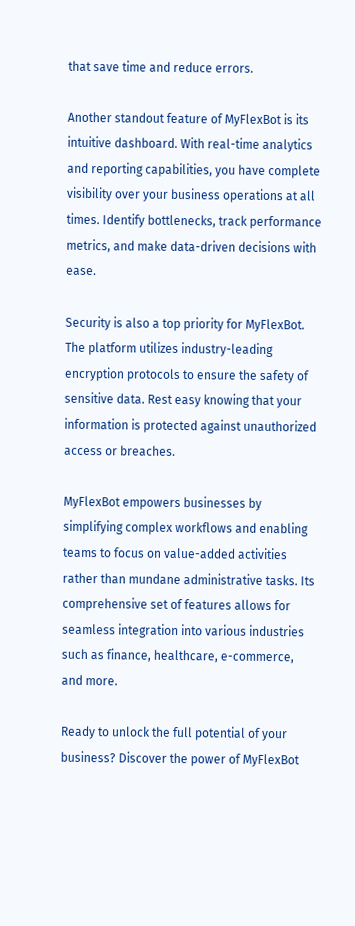that save time and reduce errors.

Another standout feature of MyFlexBot is its intuitive dashboard. With real-time analytics and reporting capabilities, you have complete visibility over your business operations at all times. Identify bottlenecks, track performance metrics, and make data-driven decisions with ease.

Security is also a top priority for MyFlexBot. The platform utilizes industry-leading encryption protocols to ensure the safety of sensitive data. Rest easy knowing that your information is protected against unauthorized access or breaches.

MyFlexBot empowers businesses by simplifying complex workflows and enabling teams to focus on value-added activities rather than mundane administrative tasks. Its comprehensive set of features allows for seamless integration into various industries such as finance, healthcare, e-commerce, and more.

Ready to unlock the full potential of your business? Discover the power of MyFlexBot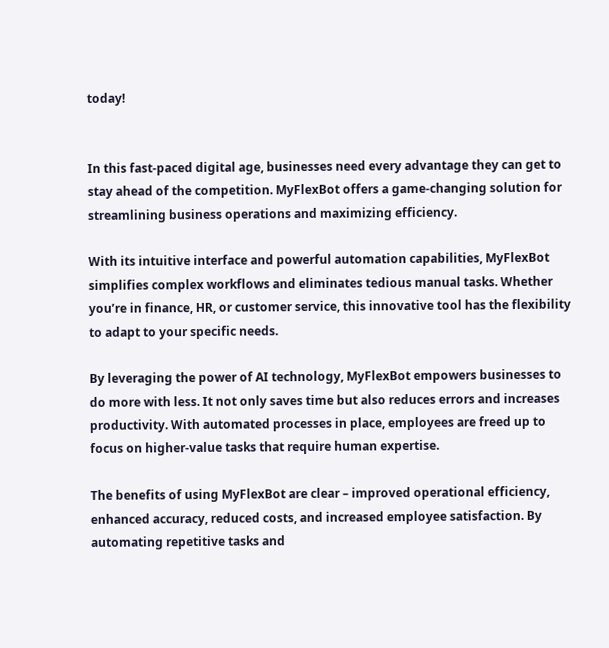today!


In this fast-paced digital age, businesses need every advantage they can get to stay ahead of the competition. MyFlexBot offers a game-changing solution for streamlining business operations and maximizing efficiency.

With its intuitive interface and powerful automation capabilities, MyFlexBot simplifies complex workflows and eliminates tedious manual tasks. Whether you’re in finance, HR, or customer service, this innovative tool has the flexibility to adapt to your specific needs.

By leveraging the power of AI technology, MyFlexBot empowers businesses to do more with less. It not only saves time but also reduces errors and increases productivity. With automated processes in place, employees are freed up to focus on higher-value tasks that require human expertise.

The benefits of using MyFlexBot are clear – improved operational efficiency, enhanced accuracy, reduced costs, and increased employee satisfaction. By automating repetitive tasks and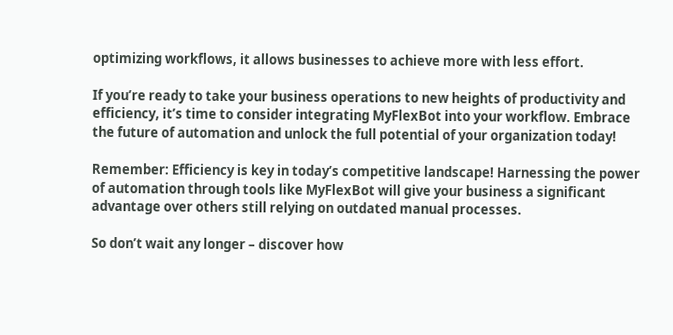optimizing workflows, it allows businesses to achieve more with less effort.

If you’re ready to take your business operations to new heights of productivity and efficiency, it’s time to consider integrating MyFlexBot into your workflow. Embrace the future of automation and unlock the full potential of your organization today!

Remember: Efficiency is key in today’s competitive landscape! Harnessing the power of automation through tools like MyFlexBot will give your business a significant advantage over others still relying on outdated manual processes.

So don’t wait any longer – discover how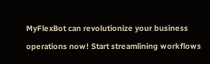MyFlexBot can revolutionize your business operations now! Start streamlining workflows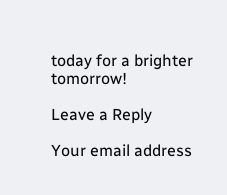today for a brighter tomorrow!

Leave a Reply

Your email address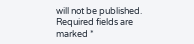will not be published. Required fields are marked *